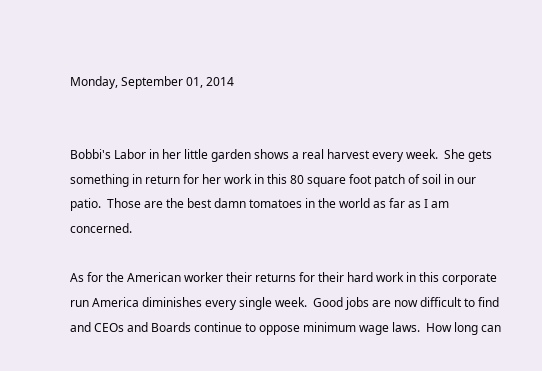Monday, September 01, 2014


Bobbi's Labor in her little garden shows a real harvest every week.  She gets something in return for her work in this 80 square foot patch of soil in our patio.  Those are the best damn tomatoes in the world as far as I am concerned.

As for the American worker their returns for their hard work in this corporate run America diminishes every single week.  Good jobs are now difficult to find and CEOs and Boards continue to oppose minimum wage laws.  How long can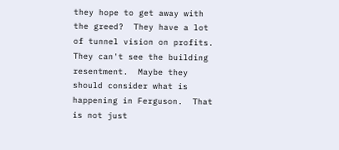they hope to get away with the greed?  They have a lot of tunnel vision on profits.  They can't see the building resentment.  Maybe they should consider what is happening in Ferguson.  That is not just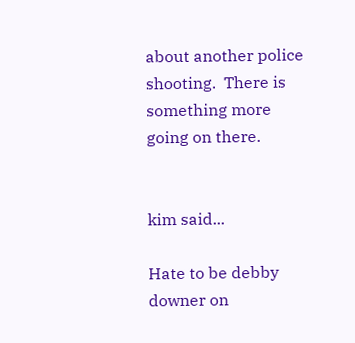about another police shooting.  There is something more going on there.


kim said...

Hate to be debby downer on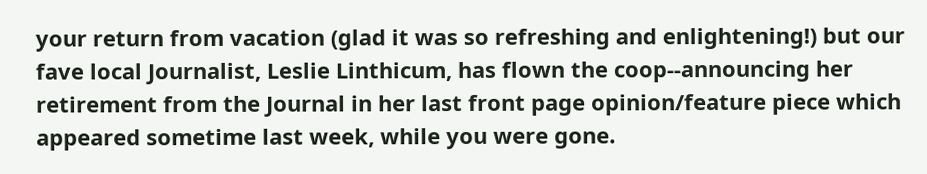your return from vacation (glad it was so refreshing and enlightening!) but our fave local Journalist, Leslie Linthicum, has flown the coop--announcing her retirement from the Journal in her last front page opinion/feature piece which appeared sometime last week, while you were gone.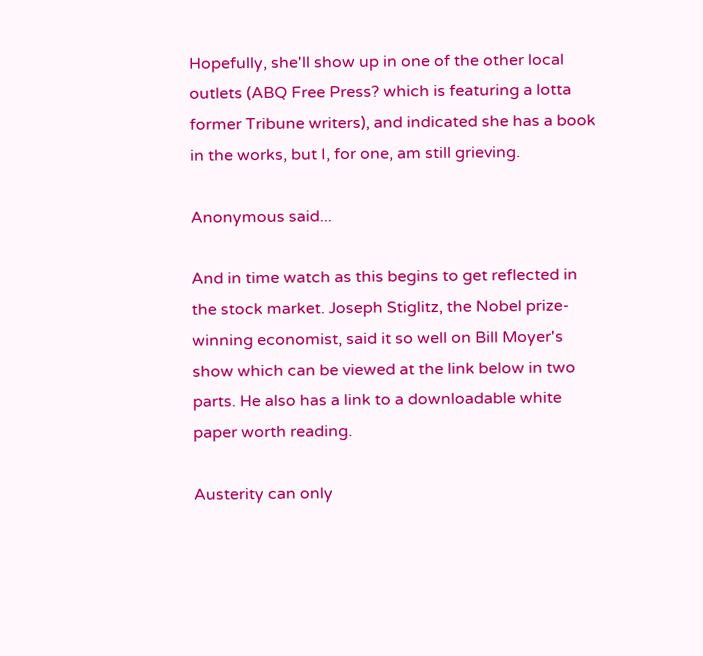Hopefully, she'll show up in one of the other local outlets (ABQ Free Press? which is featuring a lotta former Tribune writers), and indicated she has a book in the works, but I, for one, am still grieving.

Anonymous said...

And in time watch as this begins to get reflected in the stock market. Joseph Stiglitz, the Nobel prize-winning economist, said it so well on Bill Moyer's show which can be viewed at the link below in two parts. He also has a link to a downloadable white paper worth reading.

Austerity can only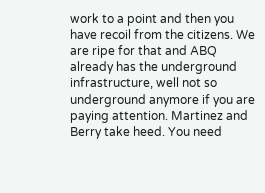work to a point and then you have recoil from the citizens. We are ripe for that and ABQ already has the underground infrastructure, well not so underground anymore if you are paying attention. Martinez and Berry take heed. You need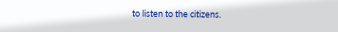to listen to the citizens.